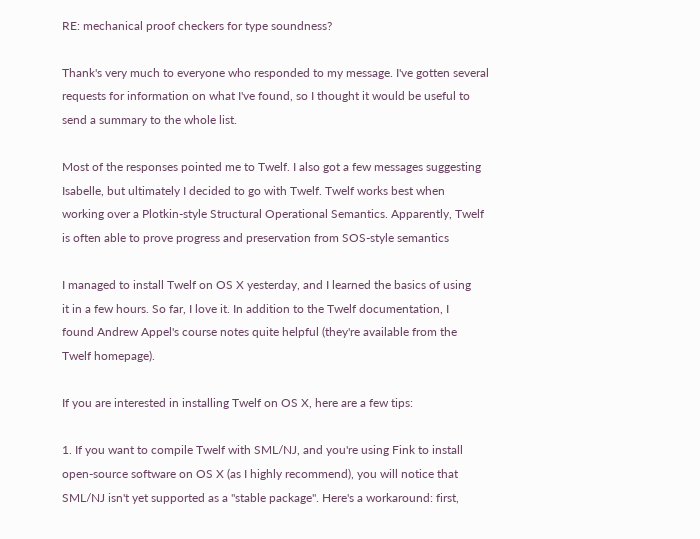RE: mechanical proof checkers for type soundness?

Thank's very much to everyone who responded to my message. I've gotten several
requests for information on what I've found, so I thought it would be useful to
send a summary to the whole list.

Most of the responses pointed me to Twelf. I also got a few messages suggesting
Isabelle, but ultimately I decided to go with Twelf. Twelf works best when
working over a Plotkin-style Structural Operational Semantics. Apparently, Twelf
is often able to prove progress and preservation from SOS-style semantics

I managed to install Twelf on OS X yesterday, and I learned the basics of using
it in a few hours. So far, I love it. In addition to the Twelf documentation, I
found Andrew Appel's course notes quite helpful (they're available from the
Twelf homepage).

If you are interested in installing Twelf on OS X, here are a few tips:

1. If you want to compile Twelf with SML/NJ, and you're using Fink to install
open-source software on OS X (as I highly recommend), you will notice that
SML/NJ isn't yet supported as a "stable package". Here's a workaround: first,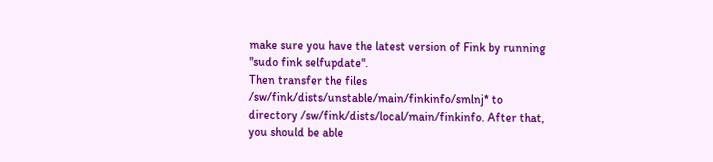make sure you have the latest version of Fink by running "sudo fink selfupdate".
Then transfer the files /sw/fink/dists/unstable/main/finkinfo/smlnj* to
directory /sw/fink/dists/local/main/finkinfo. After that, you should be able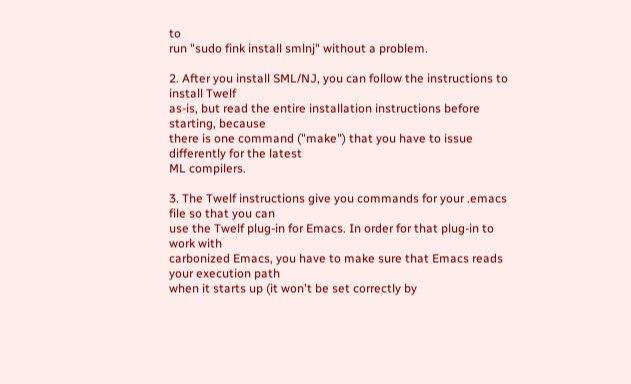to
run "sudo fink install smlnj" without a problem.

2. After you install SML/NJ, you can follow the instructions to install Twelf
as-is, but read the entire installation instructions before starting, because
there is one command ("make") that you have to issue differently for the latest
ML compilers.

3. The Twelf instructions give you commands for your .emacs file so that you can
use the Twelf plug-in for Emacs. In order for that plug-in to work with
carbonized Emacs, you have to make sure that Emacs reads your execution path
when it starts up (it won't be set correctly by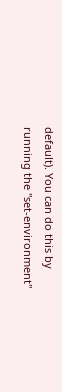default). You can do this by
running the "set-environment"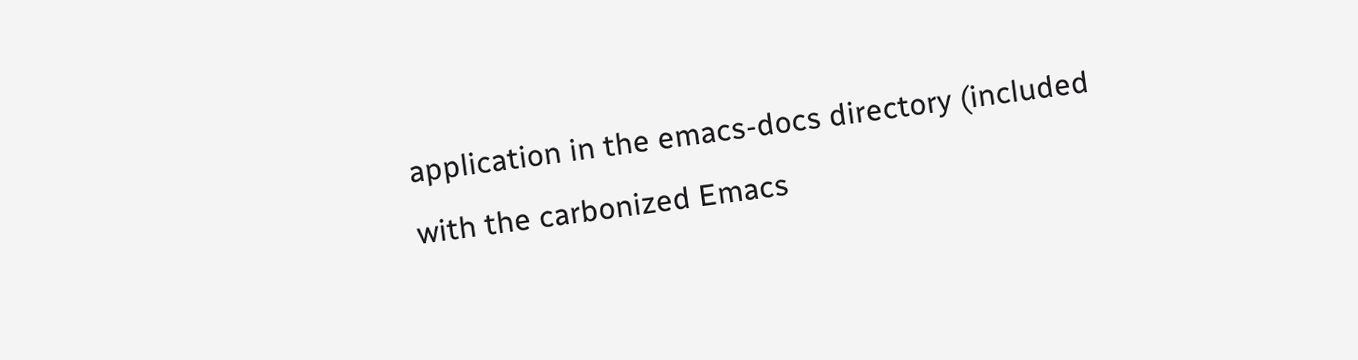application in the emacs-docs directory (included
with the carbonized Emacs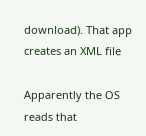download). That app creates an XML file

Apparently the OS reads that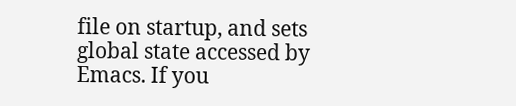file on startup, and sets global state accessed by
Emacs. If you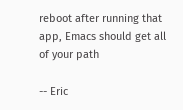reboot after running that app, Emacs should get all of your path

-- Eric